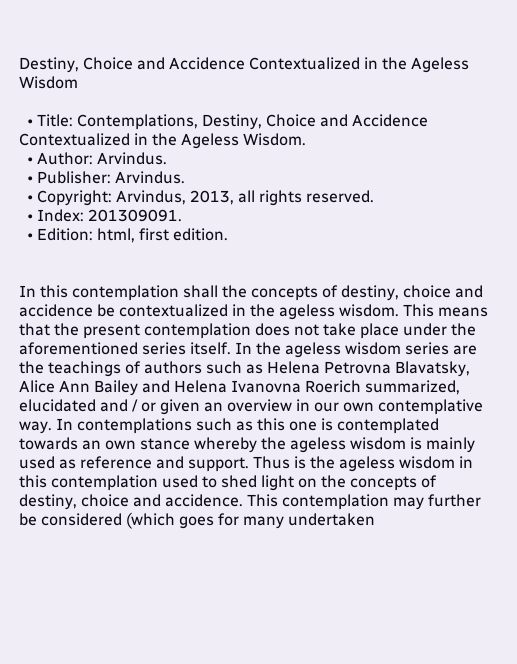Destiny, Choice and Accidence Contextualized in the Ageless Wisdom

  • Title: Contemplations, Destiny, Choice and Accidence Contextualized in the Ageless Wisdom.
  • Author: Arvindus.
  • Publisher: Arvindus.
  • Copyright: Arvindus, 2013, all rights reserved.
  • Index: 201309091.
  • Edition: html, first edition.


In this contemplation shall the concepts of destiny, choice and accidence be contextualized in the ageless wisdom. This means that the present contemplation does not take place under the aforementioned series itself. In the ageless wisdom series are the teachings of authors such as Helena Petrovna Blavatsky, Alice Ann Bailey and Helena Ivanovna Roerich summarized, elucidated and / or given an overview in our own contemplative way. In contemplations such as this one is contemplated towards an own stance whereby the ageless wisdom is mainly used as reference and support. Thus is the ageless wisdom in this contemplation used to shed light on the concepts of destiny, choice and accidence. This contemplation may further be considered (which goes for many undertaken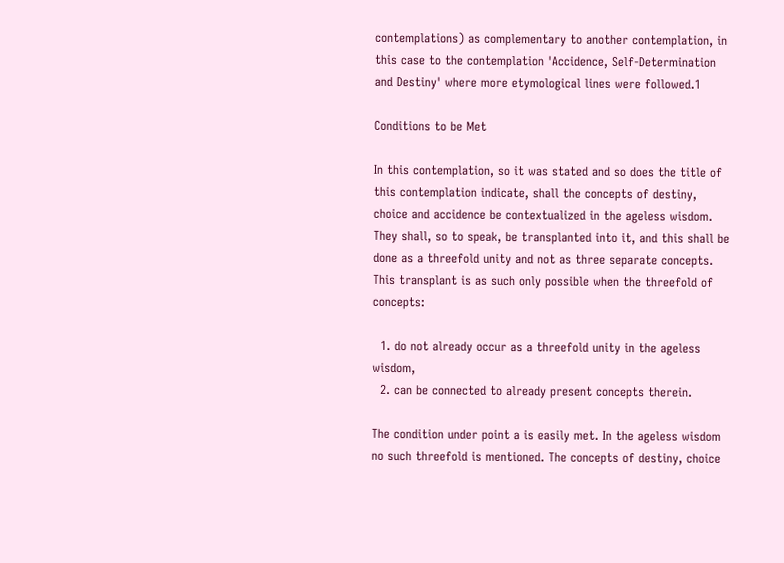contemplations) as complementary to another contemplation, in this case to the contemplation 'Accidence, Self-Determination and Destiny' where more etymological lines were followed.1

Conditions to be Met

In this contemplation, so it was stated and so does the title of this contemplation indicate, shall the concepts of destiny, choice and accidence be contextualized in the ageless wisdom. They shall, so to speak, be transplanted into it, and this shall be done as a threefold unity and not as three separate concepts. This transplant is as such only possible when the threefold of concepts:

  1. do not already occur as a threefold unity in the ageless wisdom,
  2. can be connected to already present concepts therein.

The condition under point a is easily met. In the ageless wisdom no such threefold is mentioned. The concepts of destiny, choice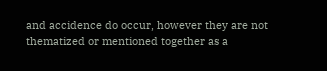and accidence do occur, however they are not thematized or mentioned together as a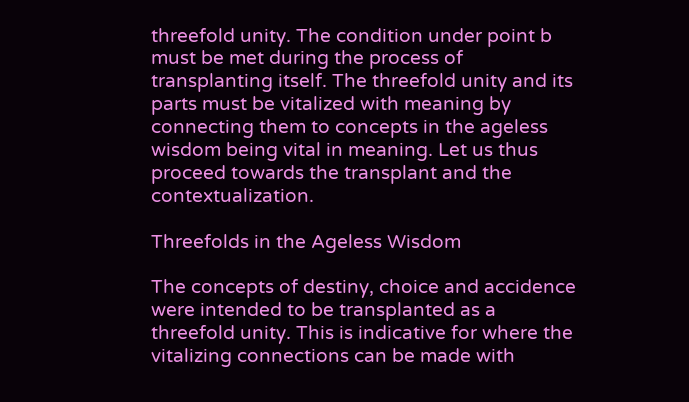threefold unity. The condition under point b must be met during the process of transplanting itself. The threefold unity and its parts must be vitalized with meaning by connecting them to concepts in the ageless wisdom being vital in meaning. Let us thus proceed towards the transplant and the contextualization.

Threefolds in the Ageless Wisdom

The concepts of destiny, choice and accidence were intended to be transplanted as a threefold unity. This is indicative for where the vitalizing connections can be made with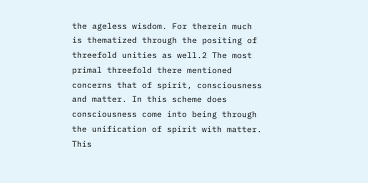the ageless wisdom. For therein much is thematized through the positing of threefold unities as well.2 The most primal threefold there mentioned concerns that of spirit, consciousness and matter. In this scheme does consciousness come into being through the unification of spirit with matter. This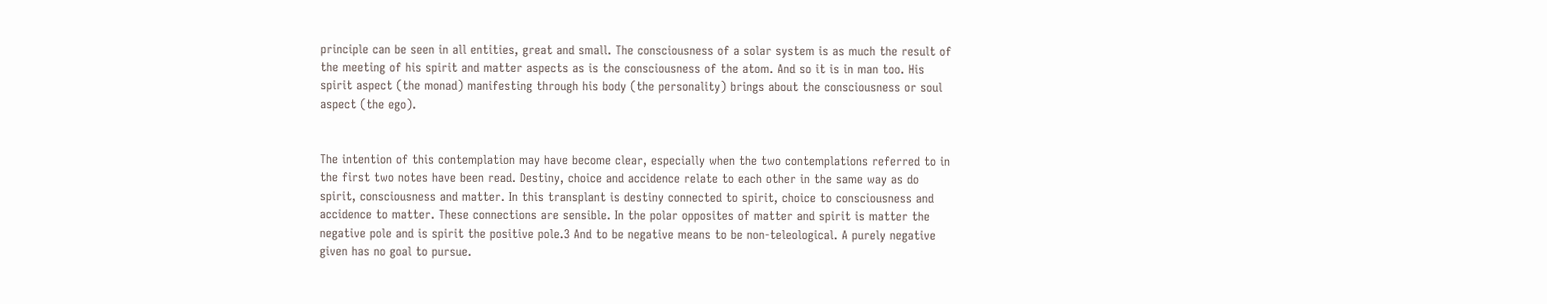principle can be seen in all entities, great and small. The consciousness of a solar system is as much the result of the meeting of his spirit and matter aspects as is the consciousness of the atom. And so it is in man too. His spirit aspect (the monad) manifesting through his body (the personality) brings about the consciousness or soul aspect (the ego).


The intention of this contemplation may have become clear, especially when the two contemplations referred to in the first two notes have been read. Destiny, choice and accidence relate to each other in the same way as do spirit, consciousness and matter. In this transplant is destiny connected to spirit, choice to consciousness and accidence to matter. These connections are sensible. In the polar opposites of matter and spirit is matter the negative pole and is spirit the positive pole.3 And to be negative means to be non-teleological. A purely negative given has no goal to pursue.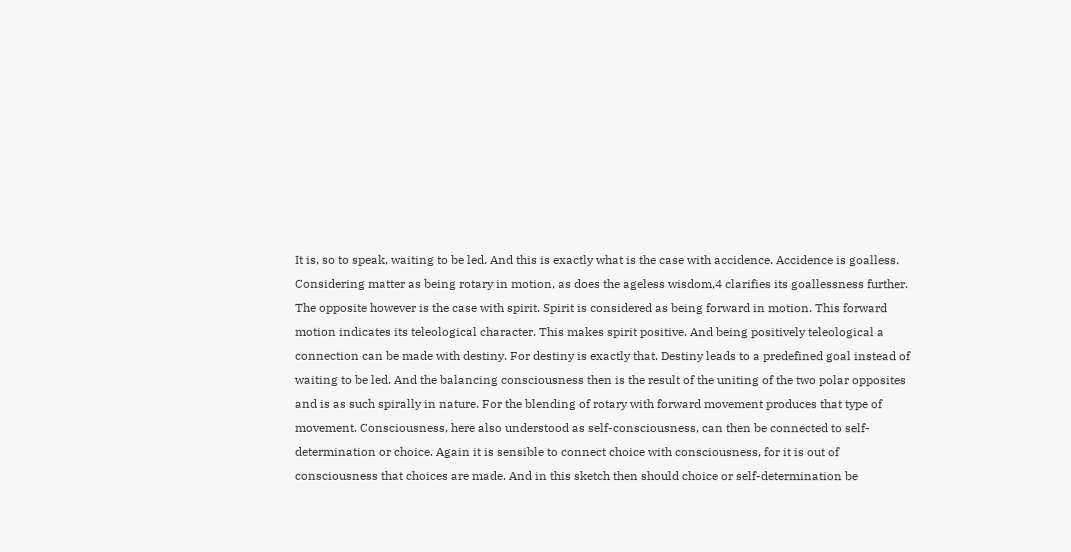It is, so to speak, waiting to be led. And this is exactly what is the case with accidence. Accidence is goalless. Considering matter as being rotary in motion, as does the ageless wisdom,4 clarifies its goallessness further. The opposite however is the case with spirit. Spirit is considered as being forward in motion. This forward motion indicates its teleological character. This makes spirit positive. And being positively teleological a connection can be made with destiny. For destiny is exactly that. Destiny leads to a predefined goal instead of waiting to be led. And the balancing consciousness then is the result of the uniting of the two polar opposites and is as such spirally in nature. For the blending of rotary with forward movement produces that type of movement. Consciousness, here also understood as self-consciousness, can then be connected to self-determination or choice. Again it is sensible to connect choice with consciousness, for it is out of consciousness that choices are made. And in this sketch then should choice or self-determination be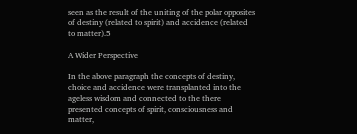seen as the result of the uniting of the polar opposites of destiny (related to spirit) and accidence (related to matter).5

A Wider Perspective

In the above paragraph the concepts of destiny, choice and accidence were transplanted into the ageless wisdom and connected to the there presented concepts of spirit, consciousness and matter,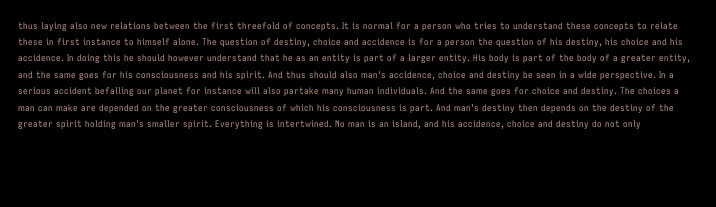thus laying also new relations between the first threefold of concepts. It is normal for a person who tries to understand these concepts to relate these in first instance to himself alone. The question of destiny, choice and accidence is for a person the question of his destiny, his choice and his accidence. In doing this he should however understand that he as an entity is part of a larger entity. His body is part of the body of a greater entity, and the same goes for his consciousness and his spirit. And thus should also man's accidence, choice and destiny be seen in a wide perspective. In a serious accident befalling our planet for instance will also partake many human individuals. And the same goes for choice and destiny. The choices a man can make are depended on the greater consciousness of which his consciousness is part. And man's destiny then depends on the destiny of the greater spirit holding man's smaller spirit. Everything is intertwined. No man is an island, and his accidence, choice and destiny do not only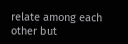relate among each other but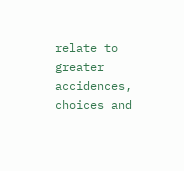relate to greater accidences, choices and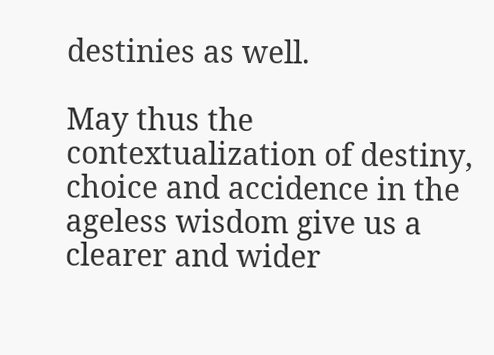destinies as well.

May thus the contextualization of destiny, choice and accidence in the ageless wisdom give us a clearer and wider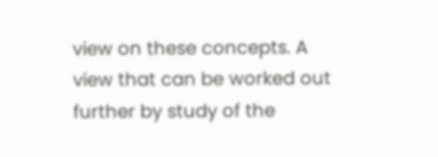view on these concepts. A view that can be worked out further by study of the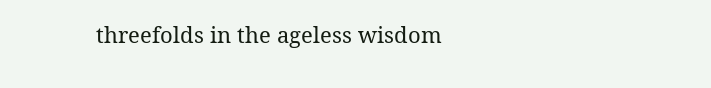threefolds in the ageless wisdom